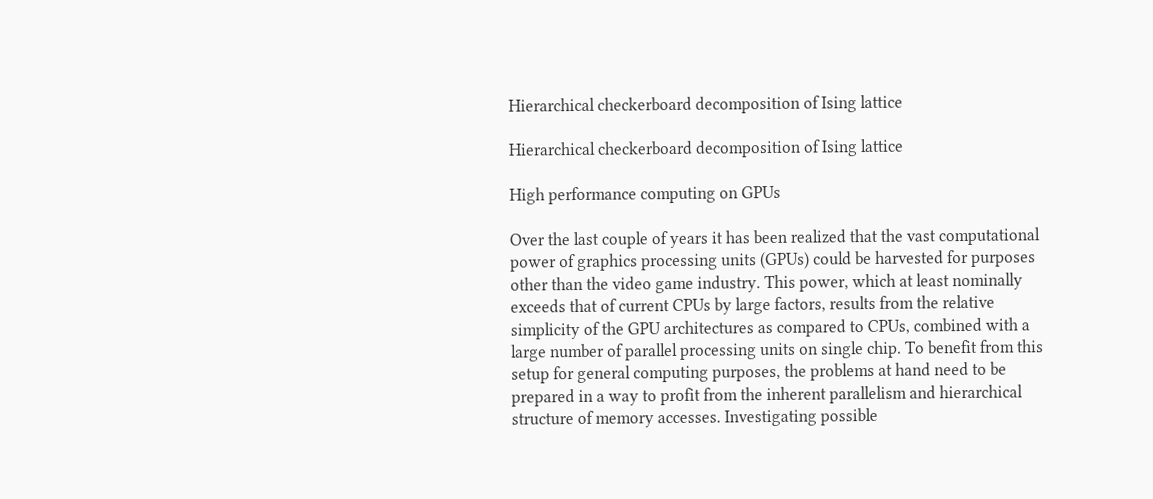Hierarchical checkerboard decomposition of Ising lattice

Hierarchical checkerboard decomposition of Ising lattice

High performance computing on GPUs

Over the last couple of years it has been realized that the vast computational power of graphics processing units (GPUs) could be harvested for purposes other than the video game industry. This power, which at least nominally exceeds that of current CPUs by large factors, results from the relative simplicity of the GPU architectures as compared to CPUs, combined with a large number of parallel processing units on single chip. To benefit from this setup for general computing purposes, the problems at hand need to be prepared in a way to profit from the inherent parallelism and hierarchical structure of memory accesses. Investigating possible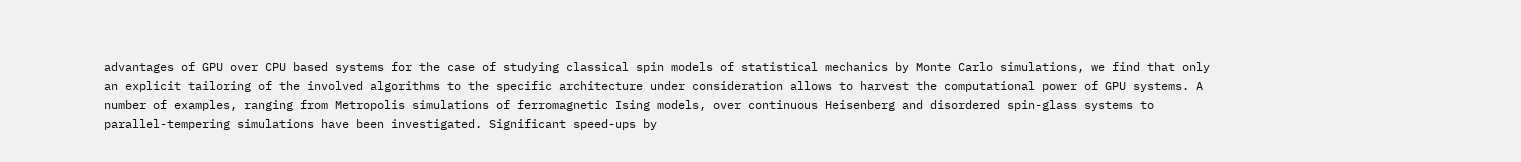advantages of GPU over CPU based systems for the case of studying classical spin models of statistical mechanics by Monte Carlo simulations, we find that only an explicit tailoring of the involved algorithms to the specific architecture under consideration allows to harvest the computational power of GPU systems. A number of examples, ranging from Metropolis simulations of ferromagnetic Ising models, over continuous Heisenberg and disordered spin-glass systems to parallel-tempering simulations have been investigated. Significant speed-ups by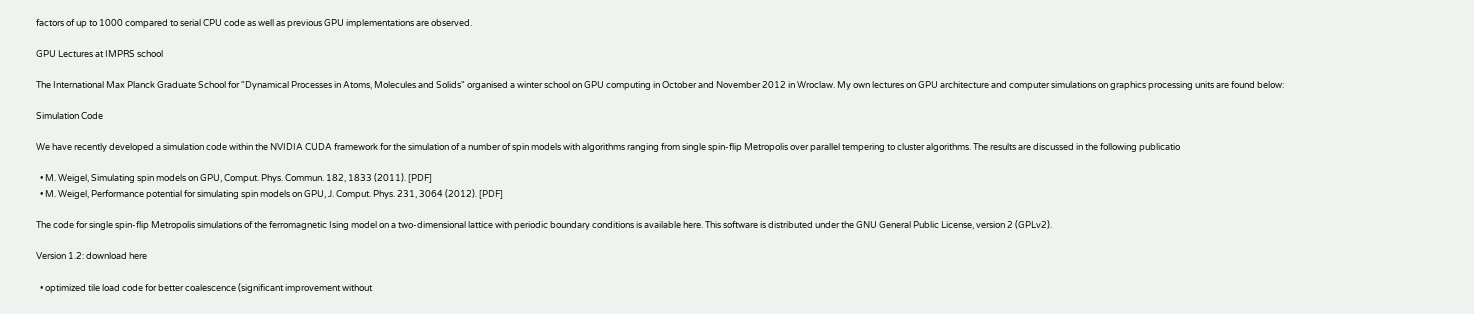factors of up to 1000 compared to serial CPU code as well as previous GPU implementations are observed.

GPU Lectures at IMPRS school

The International Max Planck Graduate School for "Dynamical Processes in Atoms, Molecules and Solids" organised a winter school on GPU computing in October and November 2012 in Wroclaw. My own lectures on GPU architecture and computer simulations on graphics processing units are found below:

Simulation Code

We have recently developed a simulation code within the NVIDIA CUDA framework for the simulation of a number of spin models with algorithms ranging from single spin-flip Metropolis over parallel tempering to cluster algorithms. The results are discussed in the following publicatio

  • M. Weigel, Simulating spin models on GPU, Comput. Phys. Commun. 182, 1833 (2011). [PDF]
  • M. Weigel, Performance potential for simulating spin models on GPU, J. Comput. Phys. 231, 3064 (2012). [PDF]

The code for single spin-flip Metropolis simulations of the ferromagnetic Ising model on a two-dimensional lattice with periodic boundary conditions is available here. This software is distributed under the GNU General Public License, version 2 (GPLv2).

Version 1.2: download here

  • optimized tile load code for better coalescence (significant improvement without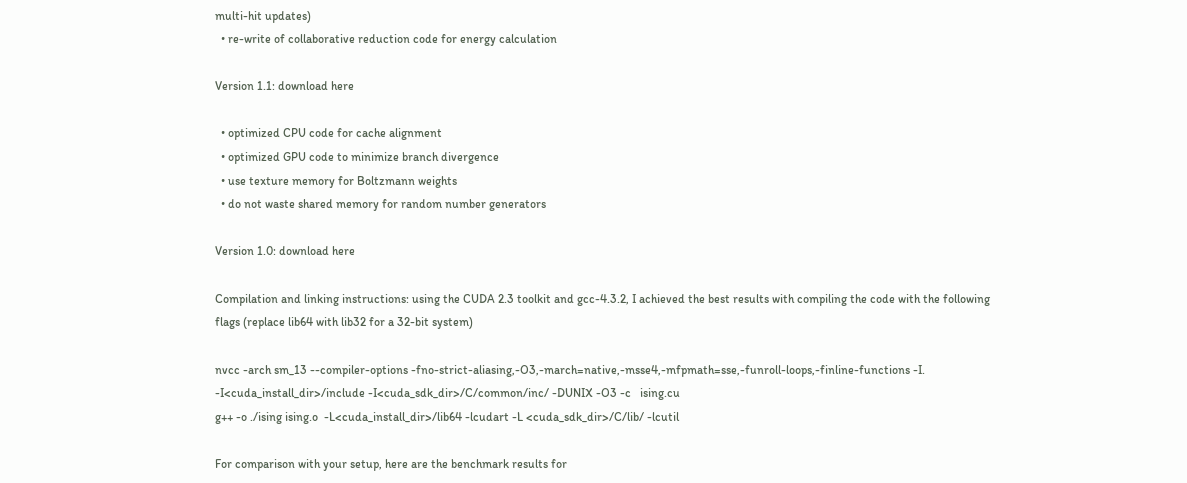multi-hit updates)
  • re-write of collaborative reduction code for energy calculation

Version 1.1: download here

  • optimized CPU code for cache alignment
  • optimized GPU code to minimize branch divergence
  • use texture memory for Boltzmann weights
  • do not waste shared memory for random number generators

Version 1.0: download here

Compilation and linking instructions: using the CUDA 2.3 toolkit and gcc-4.3.2, I achieved the best results with compiling the code with the following flags (replace lib64 with lib32 for a 32-bit system)

nvcc -arch sm_13 --compiler-options -fno-strict-aliasing,-O3,-march=native,-msse4,-mfpmath=sse,-funroll-loops,-finline-functions -I. -I<cuda_install_dir>/include -I<cuda_sdk_dir>/C/common/inc/ -DUNIX -O3 -c   ising.cu
g++ -o ./ising ising.o  -L<cuda_install_dir>/lib64 -lcudart -L <cuda_sdk_dir>/C/lib/ -lcutil

For comparison with your setup, here are the benchmark results for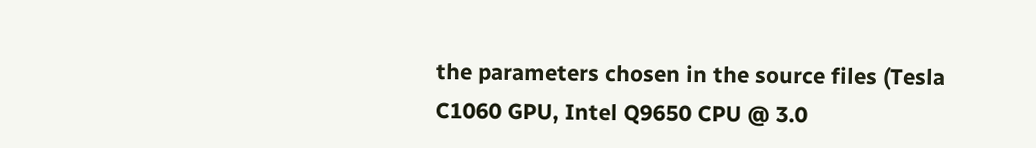the parameters chosen in the source files (Tesla C1060 GPU, Intel Q9650 CPU @ 3.0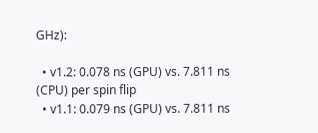GHz):

  • v1.2: 0.078 ns (GPU) vs. 7.811 ns (CPU) per spin flip
  • v1.1: 0.079 ns (GPU) vs. 7.811 ns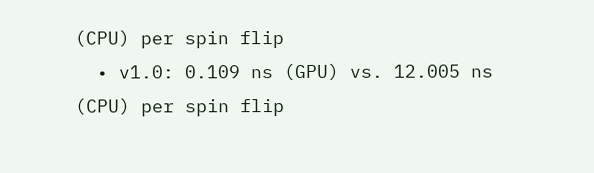(CPU) per spin flip
  • v1.0: 0.109 ns (GPU) vs. 12.005 ns (CPU) per spin flip